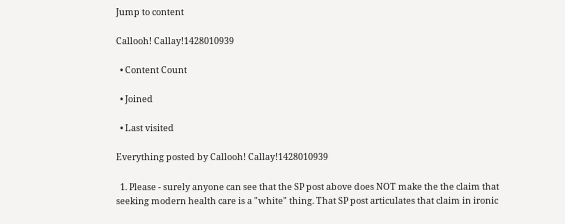Jump to content

Callooh! Callay!1428010939

  • Content Count

  • Joined

  • Last visited

Everything posted by Callooh! Callay!1428010939

  1. Please - surely anyone can see that the SP post above does NOT make the the claim that seeking modern health care is a "white" thing. That SP post articulates that claim in ironic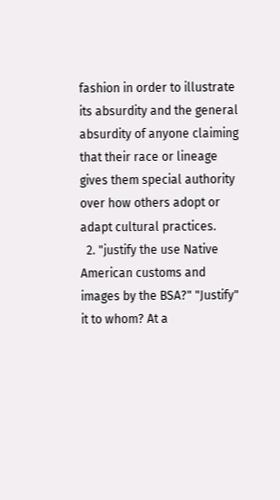fashion in order to illustrate its absurdity and the general absurdity of anyone claiming that their race or lineage gives them special authority over how others adopt or adapt cultural practices.
  2. "justify the use Native American customs and images by the BSA?" "Justify" it to whom? At a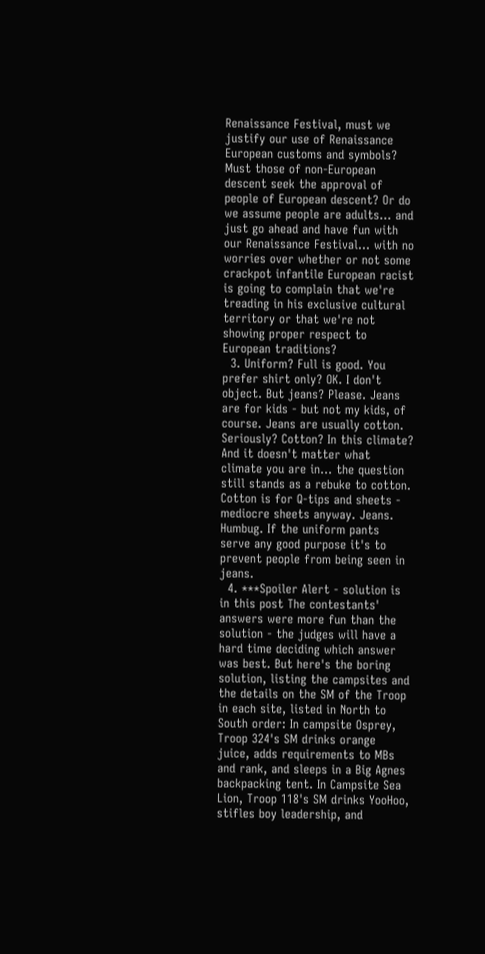Renaissance Festival, must we justify our use of Renaissance European customs and symbols? Must those of non-European descent seek the approval of people of European descent? Or do we assume people are adults... and just go ahead and have fun with our Renaissance Festival... with no worries over whether or not some crackpot infantile European racist is going to complain that we're treading in his exclusive cultural territory or that we're not showing proper respect to European traditions?
  3. Uniform? Full is good. You prefer shirt only? OK. I don't object. But jeans? Please. Jeans are for kids - but not my kids, of course. Jeans are usually cotton. Seriously? Cotton? In this climate? And it doesn't matter what climate you are in... the question still stands as a rebuke to cotton. Cotton is for Q-tips and sheets - mediocre sheets anyway. Jeans. Humbug. If the uniform pants serve any good purpose it's to prevent people from being seen in jeans.
  4. ***Spoiler Alert - solution is in this post The contestants' answers were more fun than the solution - the judges will have a hard time deciding which answer was best. But here's the boring solution, listing the campsites and the details on the SM of the Troop in each site, listed in North to South order: In campsite Osprey, Troop 324's SM drinks orange juice, adds requirements to MBs and rank, and sleeps in a Big Agnes backpacking tent. In Campsite Sea Lion, Troop 118's SM drinks YooHoo, stifles boy leadership, and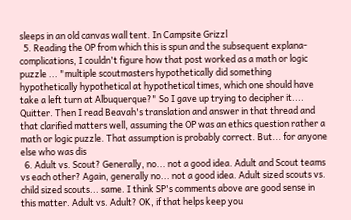sleeps in an old canvas wall tent. In Campsite Grizzl
  5. Reading the OP from which this is spun and the subsequent explana-complications, I couldn't figure how that post worked as a math or logic puzzle ... "multiple scoutmasters hypothetically did something hypothetically hypothetical at hypothetical times, which one should have take a left turn at Albuquerque?" So I gave up trying to decipher it.... Quitter. Then I read Beavah's translation and answer in that thread and that clarified matters well, assuming the OP was an ethics question rather a math or logic puzzle. That assumption is probably correct. But... for anyone else who was dis
  6. Adult vs. Scout? Generally, no... not a good idea. Adult and Scout teams vs each other? Again, generally no... not a good idea. Adult sized scouts vs. child sized scouts... same. I think SP's comments above are good sense in this matter. Adult vs. Adult? OK, if that helps keep you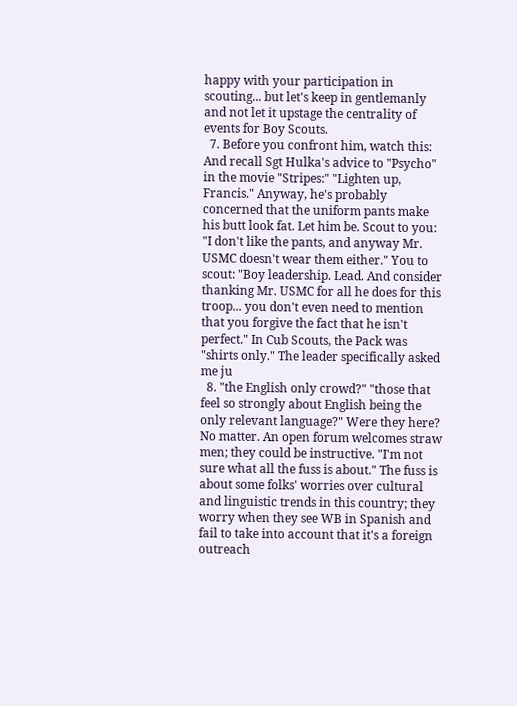happy with your participation in scouting... but let's keep in gentlemanly and not let it upstage the centrality of events for Boy Scouts.
  7. Before you confront him, watch this: And recall Sgt Hulka's advice to "Psycho" in the movie "Stripes:" "Lighten up, Francis." Anyway, he's probably concerned that the uniform pants make his butt look fat. Let him be. Scout to you: "I don't like the pants, and anyway Mr. USMC doesn't wear them either." You to scout: "Boy leadership. Lead. And consider thanking Mr. USMC for all he does for this troop... you don't even need to mention that you forgive the fact that he isn't perfect." In Cub Scouts, the Pack was "shirts only." The leader specifically asked me ju
  8. "the English only crowd?" "those that feel so strongly about English being the only relevant language?" Were they here? No matter. An open forum welcomes straw men; they could be instructive. "I'm not sure what all the fuss is about." The fuss is about some folks' worries over cultural and linguistic trends in this country; they worry when they see WB in Spanish and fail to take into account that it's a foreign outreach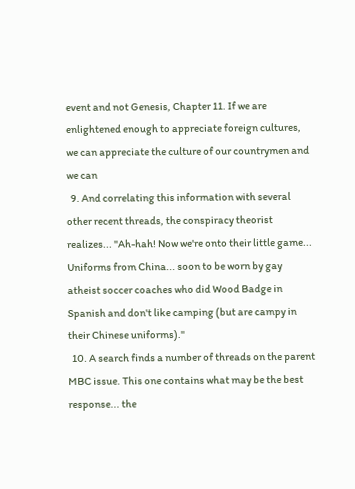event and not Genesis, Chapter 11. If we are enlightened enough to appreciate foreign cultures, we can appreciate the culture of our countrymen and we can
  9. And correlating this information with several other recent threads, the conspiracy theorist realizes... "Ah-hah! Now we're onto their little game... Uniforms from China... soon to be worn by gay atheist soccer coaches who did Wood Badge in Spanish and don't like camping (but are campy in their Chinese uniforms)."
  10. A search finds a number of threads on the parent MBC issue. This one contains what may be the best response... the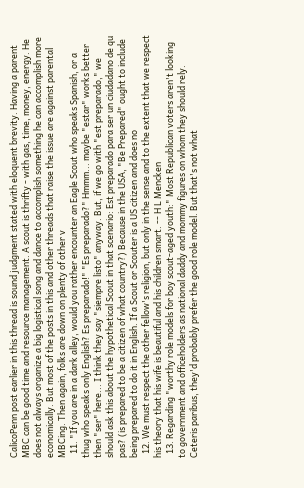CalicoPenn post earlier in this thread is sound judgment stated with eloquent brevity. Having a parent MBC can be good time and resource management. A scout is thrifty - with gas, time, money, energy. He does not always organize a big logistical song and dance to accomplish something he can accomplish more economically. But most of the posts in this and other threads that raise the issue are against parental MBCing. Then again, folks are down on plenty of other v
  11. "If you are in a dark alley, would you rather encounter an Eagle Scout who speaks Spanish, or a thug who speaks only English? Es preparado!" "Es preparado?" Hmmm... maybe "estar" works better then "ser" here... I think they say "siempre listo" anyway. But, if we go with "est preparado," we should ask this about the hypothetical Scout in that scenario: Est preparado para ser un ciudadano de qu pas? (is prepared to be a citizen of what country?) Because in the USA, "Be Prepared" ought to include being prepared to do it in English. If a Scout or Scouter is a US citizen and does no
  12. We must respect the other fellow's religion, but only in the sense and to the extent that we respect his theory that his wife is beautiful and his children smart. -- H L Mencken
  13. Regarding "worthy role models for boy scout-aged youth:" Most Republican voters aren't looking to government and officeholders as national daddy and mommy figures on whom they should rely. Ceteris paribus, they'd probably prefer the good role model. But that's not what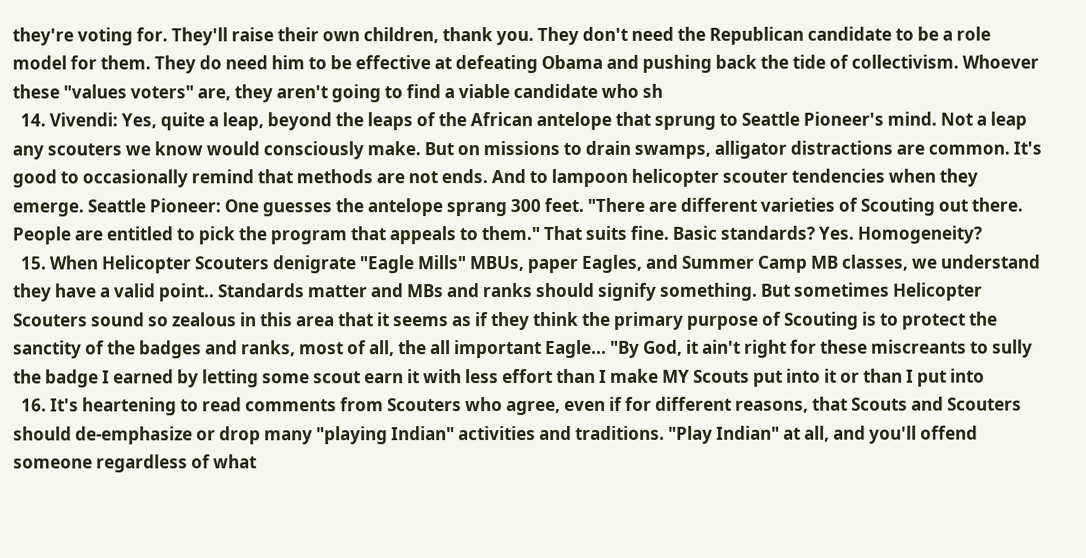they're voting for. They'll raise their own children, thank you. They don't need the Republican candidate to be a role model for them. They do need him to be effective at defeating Obama and pushing back the tide of collectivism. Whoever these "values voters" are, they aren't going to find a viable candidate who sh
  14. Vivendi: Yes, quite a leap, beyond the leaps of the African antelope that sprung to Seattle Pioneer's mind. Not a leap any scouters we know would consciously make. But on missions to drain swamps, alligator distractions are common. It's good to occasionally remind that methods are not ends. And to lampoon helicopter scouter tendencies when they emerge. Seattle Pioneer: One guesses the antelope sprang 300 feet. "There are different varieties of Scouting out there. People are entitled to pick the program that appeals to them." That suits fine. Basic standards? Yes. Homogeneity?
  15. When Helicopter Scouters denigrate "Eagle Mills" MBUs, paper Eagles, and Summer Camp MB classes, we understand they have a valid point.. Standards matter and MBs and ranks should signify something. But sometimes Helicopter Scouters sound so zealous in this area that it seems as if they think the primary purpose of Scouting is to protect the sanctity of the badges and ranks, most of all, the all important Eagle... "By God, it ain't right for these miscreants to sully the badge I earned by letting some scout earn it with less effort than I make MY Scouts put into it or than I put into
  16. It's heartening to read comments from Scouters who agree, even if for different reasons, that Scouts and Scouters should de-emphasize or drop many "playing Indian" activities and traditions. "Play Indian" at all, and you'll offend someone regardless of what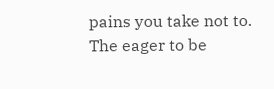pains you take not to. The eager to be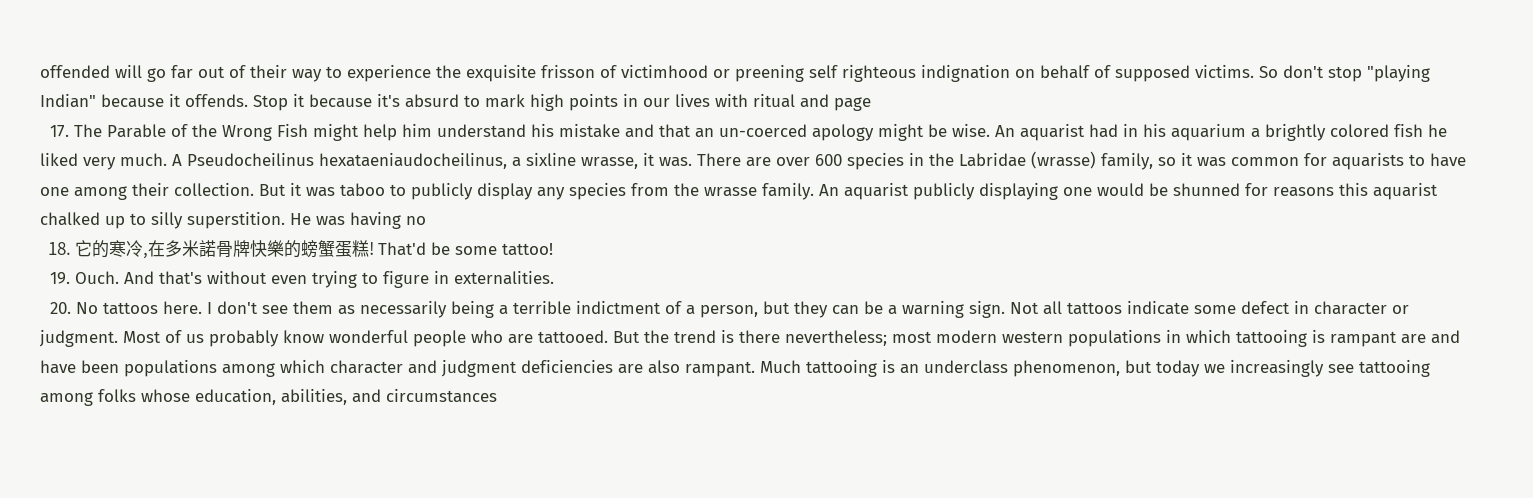offended will go far out of their way to experience the exquisite frisson of victimhood or preening self righteous indignation on behalf of supposed victims. So don't stop "playing Indian" because it offends. Stop it because it's absurd to mark high points in our lives with ritual and page
  17. The Parable of the Wrong Fish might help him understand his mistake and that an un-coerced apology might be wise. An aquarist had in his aquarium a brightly colored fish he liked very much. A Pseudocheilinus hexataeniaudocheilinus, a sixline wrasse, it was. There are over 600 species in the Labridae (wrasse) family, so it was common for aquarists to have one among their collection. But it was taboo to publicly display any species from the wrasse family. An aquarist publicly displaying one would be shunned for reasons this aquarist chalked up to silly superstition. He was having no
  18. 它的寒冷,在多米諾骨牌快樂的螃蟹蛋糕! That'd be some tattoo!
  19. Ouch. And that's without even trying to figure in externalities.
  20. No tattoos here. I don't see them as necessarily being a terrible indictment of a person, but they can be a warning sign. Not all tattoos indicate some defect in character or judgment. Most of us probably know wonderful people who are tattooed. But the trend is there nevertheless; most modern western populations in which tattooing is rampant are and have been populations among which character and judgment deficiencies are also rampant. Much tattooing is an underclass phenomenon, but today we increasingly see tattooing among folks whose education, abilities, and circumstances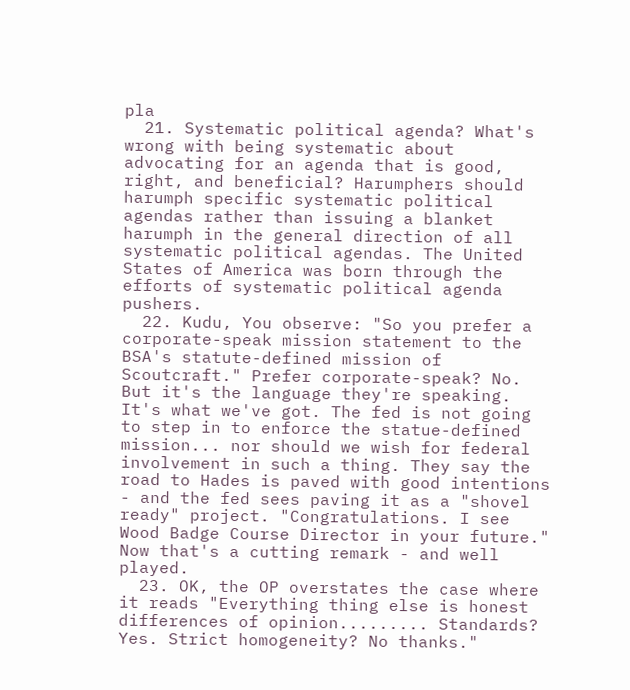pla
  21. Systematic political agenda? What's wrong with being systematic about advocating for an agenda that is good, right, and beneficial? Harumphers should harumph specific systematic political agendas rather than issuing a blanket harumph in the general direction of all systematic political agendas. The United States of America was born through the efforts of systematic political agenda pushers.
  22. Kudu, You observe: "So you prefer a corporate-speak mission statement to the BSA's statute-defined mission of Scoutcraft." Prefer corporate-speak? No. But it's the language they're speaking. It's what we've got. The fed is not going to step in to enforce the statue-defined mission... nor should we wish for federal involvement in such a thing. They say the road to Hades is paved with good intentions - and the fed sees paving it as a "shovel ready" project. "Congratulations. I see Wood Badge Course Director in your future." Now that's a cutting remark - and well played.
  23. OK, the OP overstates the case where it reads "Everything thing else is honest differences of opinion......... Standards? Yes. Strict homogeneity? No thanks."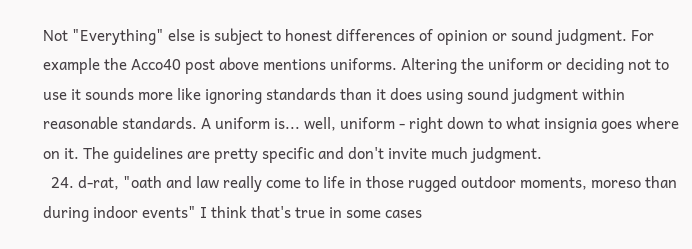Not "Everything" else is subject to honest differences of opinion or sound judgment. For example the Acco40 post above mentions uniforms. Altering the uniform or deciding not to use it sounds more like ignoring standards than it does using sound judgment within reasonable standards. A uniform is... well, uniform - right down to what insignia goes where on it. The guidelines are pretty specific and don't invite much judgment.
  24. d-rat, "oath and law really come to life in those rugged outdoor moments, moreso than during indoor events" I think that's true in some cases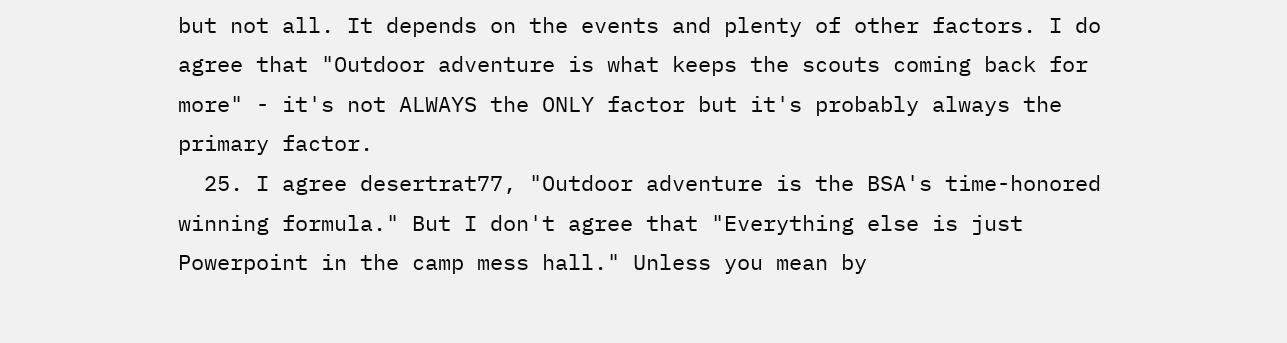but not all. It depends on the events and plenty of other factors. I do agree that "Outdoor adventure is what keeps the scouts coming back for more" - it's not ALWAYS the ONLY factor but it's probably always the primary factor.
  25. I agree desertrat77, "Outdoor adventure is the BSA's time-honored winning formula." But I don't agree that "Everything else is just Powerpoint in the camp mess hall." Unless you mean by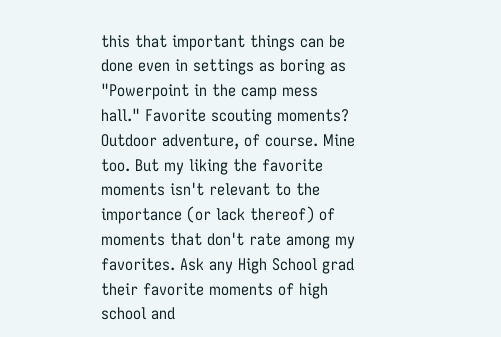this that important things can be done even in settings as boring as "Powerpoint in the camp mess hall." Favorite scouting moments? Outdoor adventure, of course. Mine too. But my liking the favorite moments isn't relevant to the importance (or lack thereof) of moments that don't rate among my favorites. Ask any High School grad their favorite moments of high school and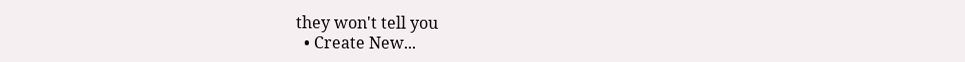they won't tell you
  • Create New...